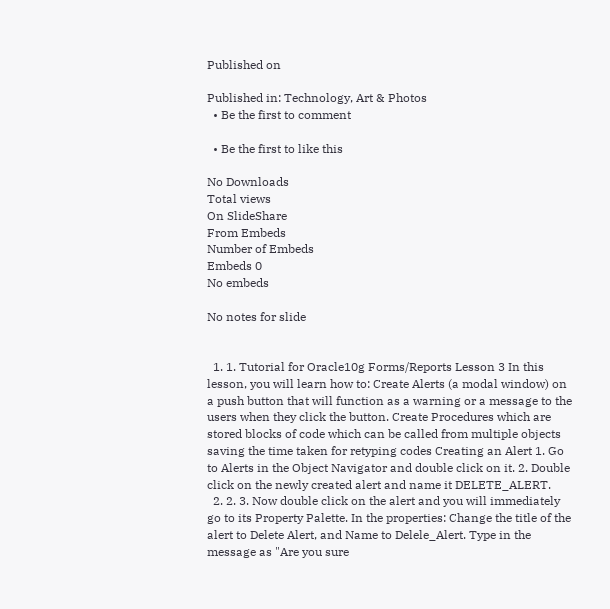Published on

Published in: Technology, Art & Photos
  • Be the first to comment

  • Be the first to like this

No Downloads
Total views
On SlideShare
From Embeds
Number of Embeds
Embeds 0
No embeds

No notes for slide


  1. 1. Tutorial for Oracle10g Forms/Reports Lesson 3 In this lesson, you will learn how to: Create Alerts (a modal window) on a push button that will function as a warning or a message to the users when they click the button. Create Procedures which are stored blocks of code which can be called from multiple objects saving the time taken for retyping codes Creating an Alert 1. Go to Alerts in the Object Navigator and double click on it. 2. Double click on the newly created alert and name it DELETE_ALERT.
  2. 2. 3. Now double click on the alert and you will immediately go to its Property Palette. In the properties: Change the title of the alert to Delete Alert, and Name to Delele_Alert. Type in the message as "Are you sure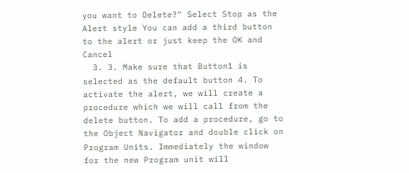you want to Delete?" Select Stop as the Alert style You can add a third button to the alert or just keep the OK and Cancel
  3. 3. Make sure that Button1 is selected as the default button 4. To activate the alert, we will create a procedure which we will call from the delete button. To add a procedure, go to the Object Navigator and double click on Program Units. Immediately the window for the new Program unit will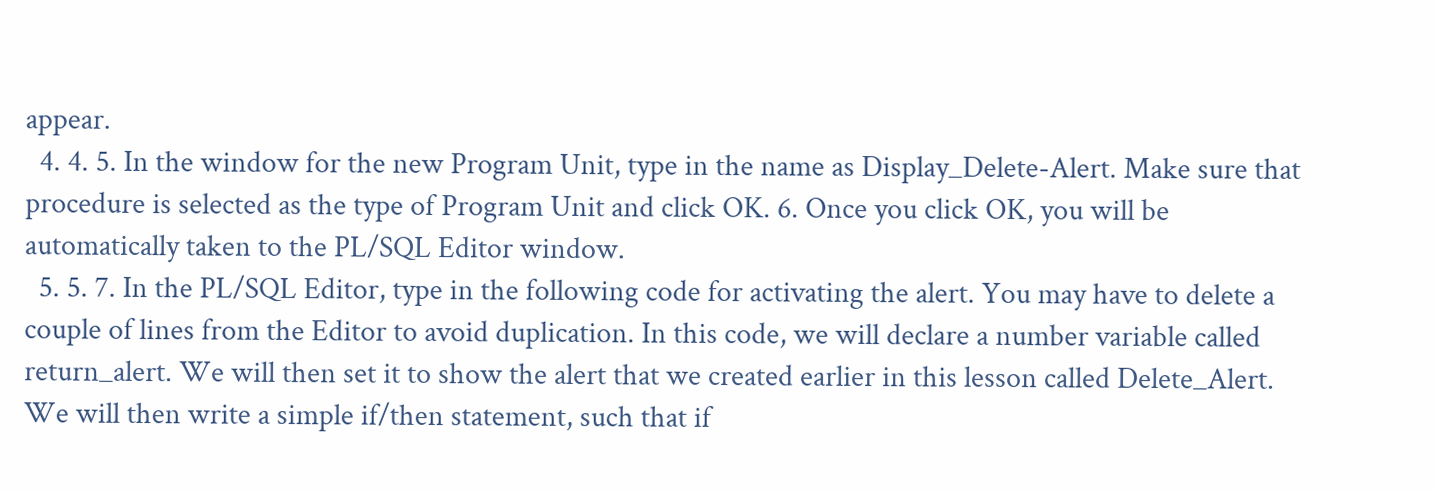appear.
  4. 4. 5. In the window for the new Program Unit, type in the name as Display_Delete-Alert. Make sure that procedure is selected as the type of Program Unit and click OK. 6. Once you click OK, you will be automatically taken to the PL/SQL Editor window.
  5. 5. 7. In the PL/SQL Editor, type in the following code for activating the alert. You may have to delete a couple of lines from the Editor to avoid duplication. In this code, we will declare a number variable called return_alert. We will then set it to show the alert that we created earlier in this lesson called Delete_Alert. We will then write a simple if/then statement, such that if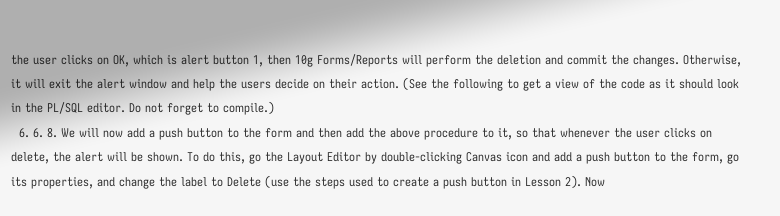the user clicks on OK, which is alert button 1, then 10g Forms/Reports will perform the deletion and commit the changes. Otherwise, it will exit the alert window and help the users decide on their action. (See the following to get a view of the code as it should look in the PL/SQL editor. Do not forget to compile.)
  6. 6. 8. We will now add a push button to the form and then add the above procedure to it, so that whenever the user clicks on delete, the alert will be shown. To do this, go the Layout Editor by double-clicking Canvas icon and add a push button to the form, go its properties, and change the label to Delete (use the steps used to create a push button in Lesson 2). Now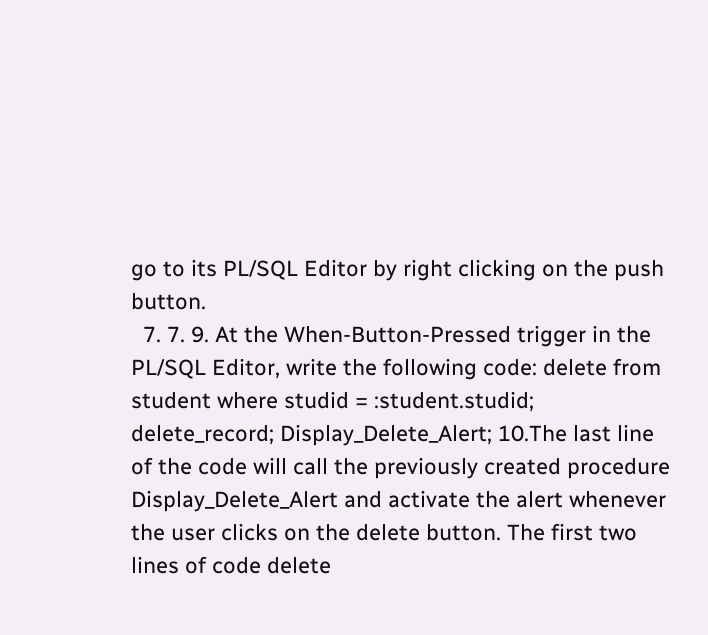go to its PL/SQL Editor by right clicking on the push button.
  7. 7. 9. At the When-Button-Pressed trigger in the PL/SQL Editor, write the following code: delete from student where studid = :student.studid; delete_record; Display_Delete_Alert; 10.The last line of the code will call the previously created procedure Display_Delete_Alert and activate the alert whenever the user clicks on the delete button. The first two lines of code delete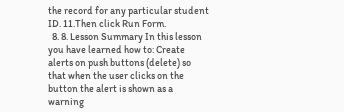the record for any particular student ID. 11.Then click Run Form.
  8. 8. Lesson Summary In this lesson you have learned how to: Create alerts on push buttons (delete) so that when the user clicks on the button the alert is shown as a warning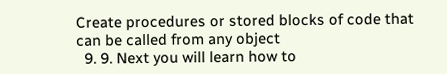Create procedures or stored blocks of code that can be called from any object
  9. 9. Next you will learn how to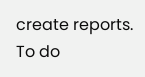create reports. To do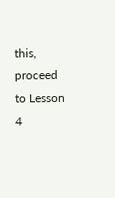this, proceed to Lesson 4